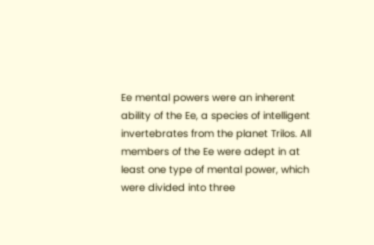Ee mental powers were an inherent ability of the Ee, a species of intelligent invertebrates from the planet Trilos. All members of the Ee were adept in at least one type of mental power, which were divided into three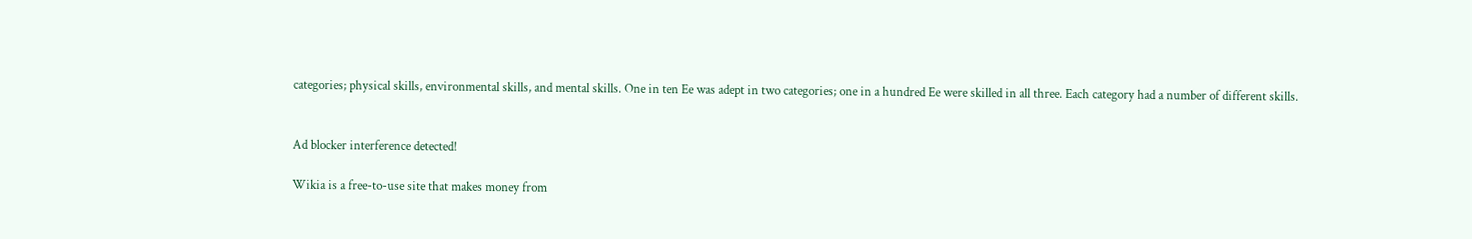categories; physical skills, environmental skills, and mental skills. One in ten Ee was adept in two categories; one in a hundred Ee were skilled in all three. Each category had a number of different skills.


Ad blocker interference detected!

Wikia is a free-to-use site that makes money from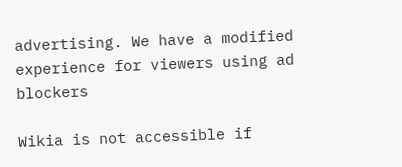advertising. We have a modified experience for viewers using ad blockers

Wikia is not accessible if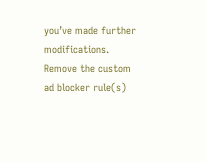you’ve made further modifications. Remove the custom ad blocker rule(s)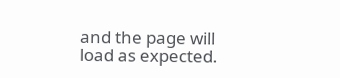and the page will load as expected.